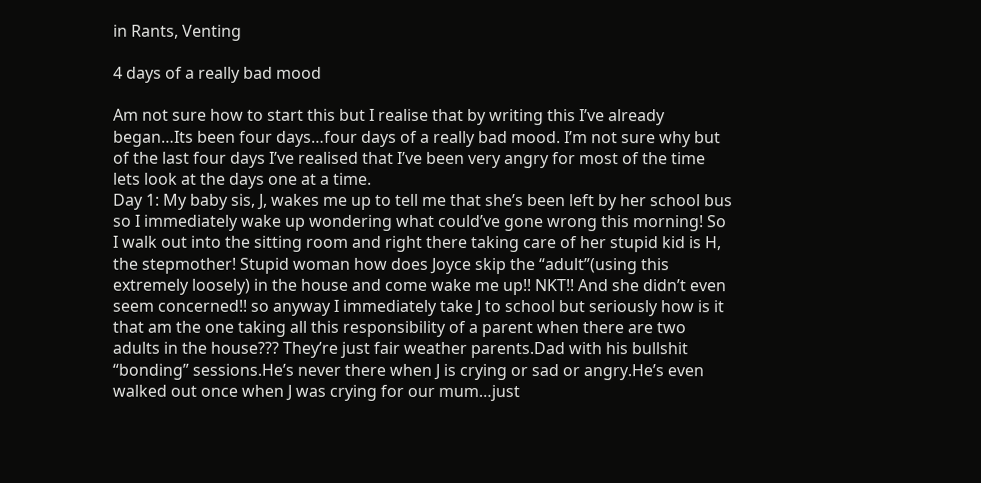in Rants, Venting

4 days of a really bad mood

Am not sure how to start this but I realise that by writing this I’ve already began…Its been four days…four days of a really bad mood. I’m not sure why but of the last four days I’ve realised that I’ve been very angry for most of the time lets look at the days one at a time.
Day 1: My baby sis, J, wakes me up to tell me that she’s been left by her school bus so I immediately wake up wondering what could’ve gone wrong this morning! So I walk out into the sitting room and right there taking care of her stupid kid is H, the stepmother! Stupid woman how does Joyce skip the “adult”(using this extremely loosely) in the house and come wake me up!! NKT!! And she didn’t even seem concerned!! so anyway I immediately take J to school but seriously how is it that am the one taking all this responsibility of a parent when there are two adults in the house??? They’re just fair weather parents.Dad with his bullshit “bonding” sessions.He’s never there when J is crying or sad or angry.He’s even walked out once when J was crying for our mum…just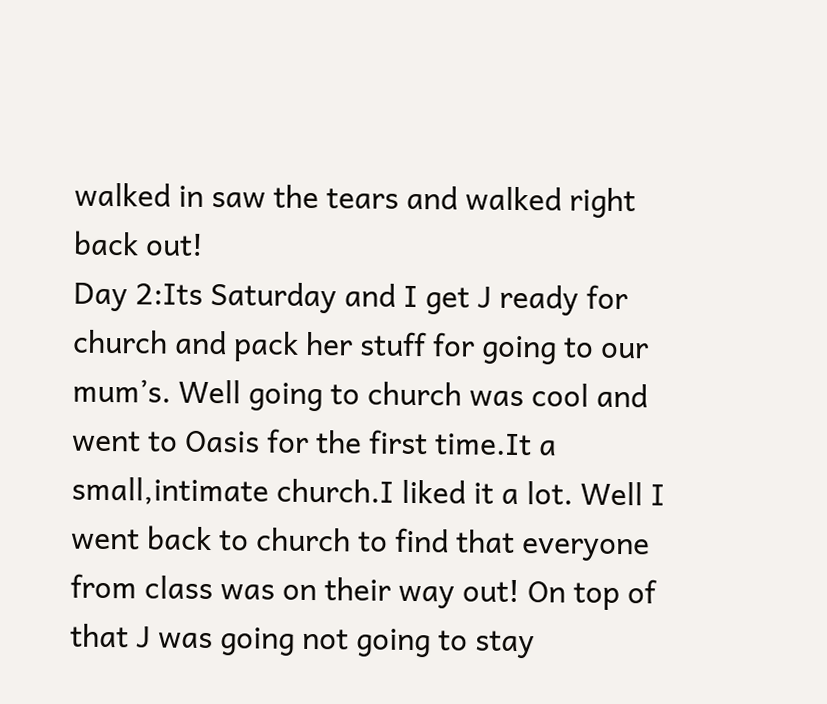walked in saw the tears and walked right back out!
Day 2:Its Saturday and I get J ready for church and pack her stuff for going to our mum’s. Well going to church was cool and went to Oasis for the first time.It a small,intimate church.I liked it a lot. Well I went back to church to find that everyone from class was on their way out! On top of that J was going not going to stay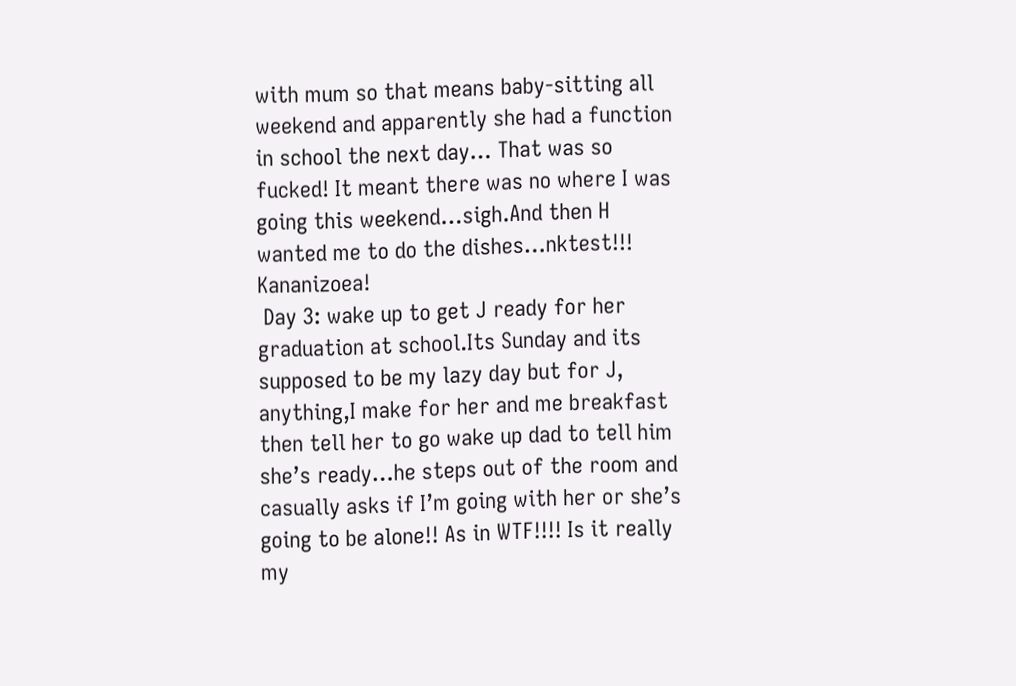with mum so that means baby-sitting all weekend and apparently she had a function in school the next day… That was so fucked! It meant there was no where I was going this weekend…sigh.And then H wanted me to do the dishes…nktest!!! Kananizoea!
 Day 3: wake up to get J ready for her graduation at school.Its Sunday and its supposed to be my lazy day but for J, anything,I make for her and me breakfast then tell her to go wake up dad to tell him she’s ready…he steps out of the room and casually asks if I’m going with her or she’s going to be alone!! As in WTF!!!! Is it really my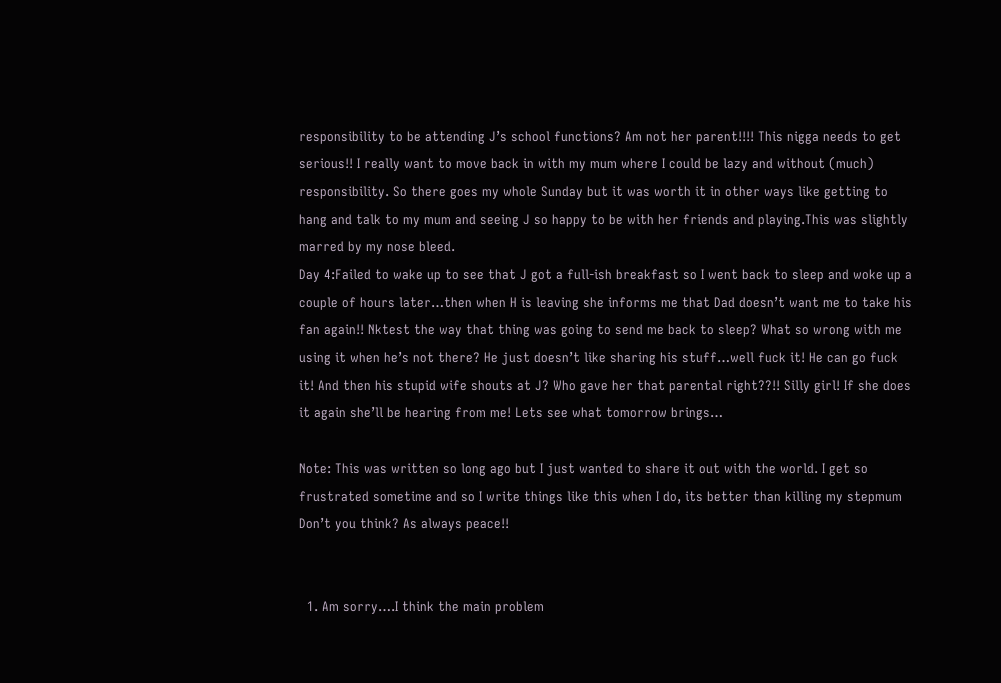responsibility to be attending J’s school functions? Am not her parent!!!! This nigga needs to get serious!! I really want to move back in with my mum where I could be lazy and without (much) responsibility. So there goes my whole Sunday but it was worth it in other ways like getting to hang and talk to my mum and seeing J so happy to be with her friends and playing.This was slightly marred by my nose bleed.
Day 4:Failed to wake up to see that J got a full-ish breakfast so I went back to sleep and woke up a couple of hours later…then when H is leaving she informs me that Dad doesn’t want me to take his fan again!! Nktest the way that thing was going to send me back to sleep? What so wrong with me using it when he’s not there? He just doesn’t like sharing his stuff…well fuck it! He can go fuck it! And then his stupid wife shouts at J? Who gave her that parental right??!! Silly girl! If she does it again she’ll be hearing from me! Lets see what tomorrow brings…

Note: This was written so long ago but I just wanted to share it out with the world. I get so frustrated sometime and so I write things like this when I do, its better than killing my stepmum  Don’t you think? As always peace!!


  1. Am sorry….I think the main problem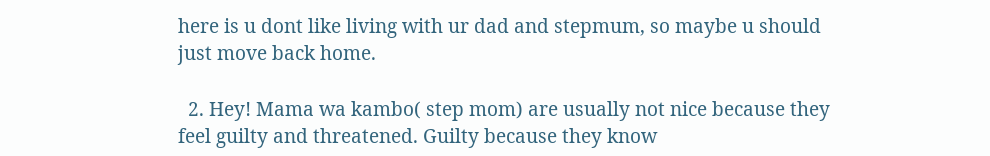here is u dont like living with ur dad and stepmum, so maybe u should just move back home.

  2. Hey! Mama wa kambo( step mom) are usually not nice because they feel guilty and threatened. Guilty because they know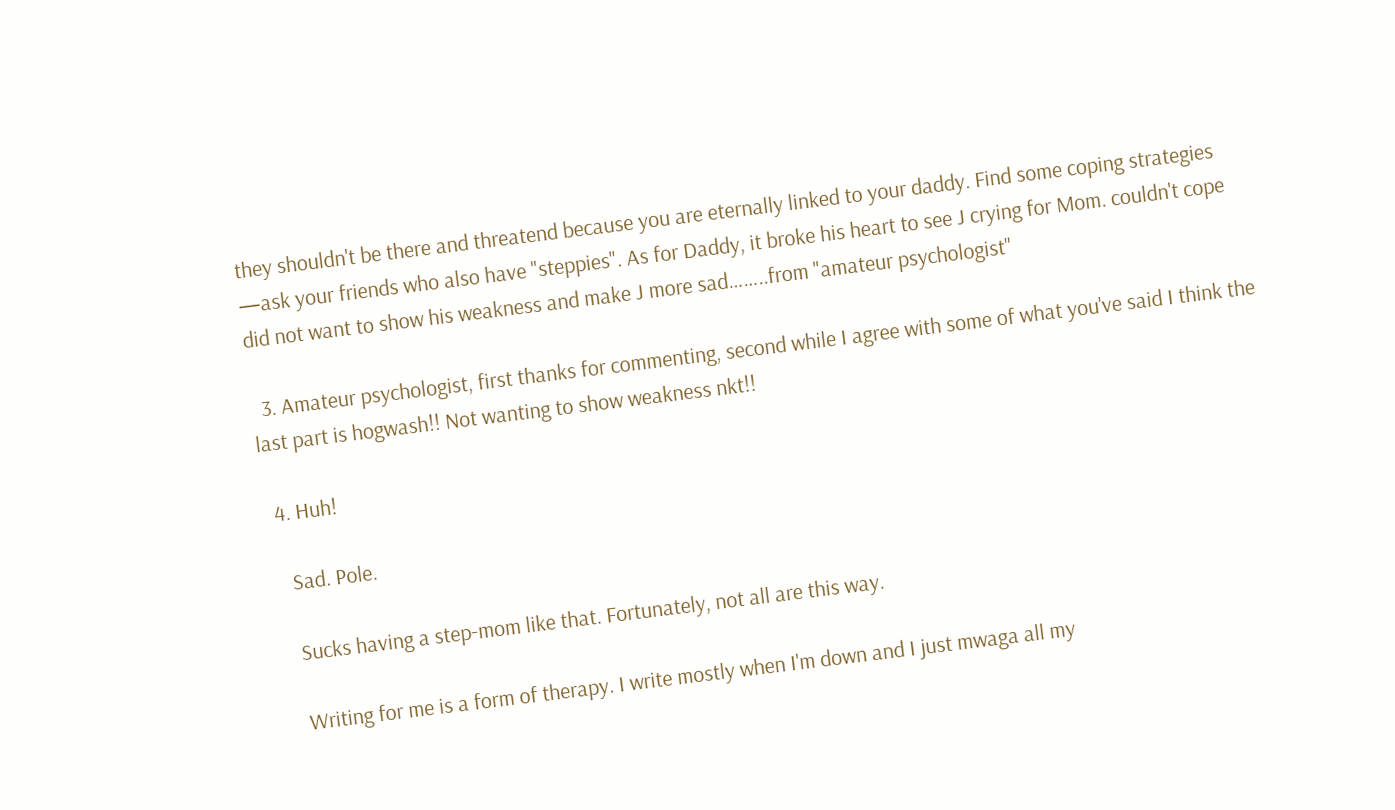they shouldn't be there and threatend because you are eternally linked to your daddy. Find some coping strategies —ask your friends who also have "steppies". As for Daddy, it broke his heart to see J crying for Mom. couldn't cope did not want to show his weakness and make J more sad……..from "amateur psychologist"

  3. Amateur psychologist, first thanks for commenting, second while I agree with some of what you've said I think the last part is hogwash!! Not wanting to show weakness nkt!!

  4. Huh!

    Sad. Pole.

    Sucks having a step-mom like that. Fortunately, not all are this way.

    Writing for me is a form of therapy. I write mostly when I'm down and I just mwaga all my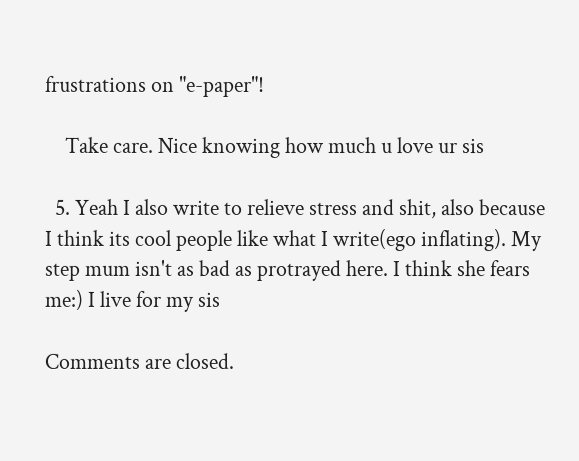frustrations on "e-paper"!

    Take care. Nice knowing how much u love ur sis

  5. Yeah I also write to relieve stress and shit, also because I think its cool people like what I write(ego inflating). My step mum isn't as bad as protrayed here. I think she fears me:) I live for my sis

Comments are closed.